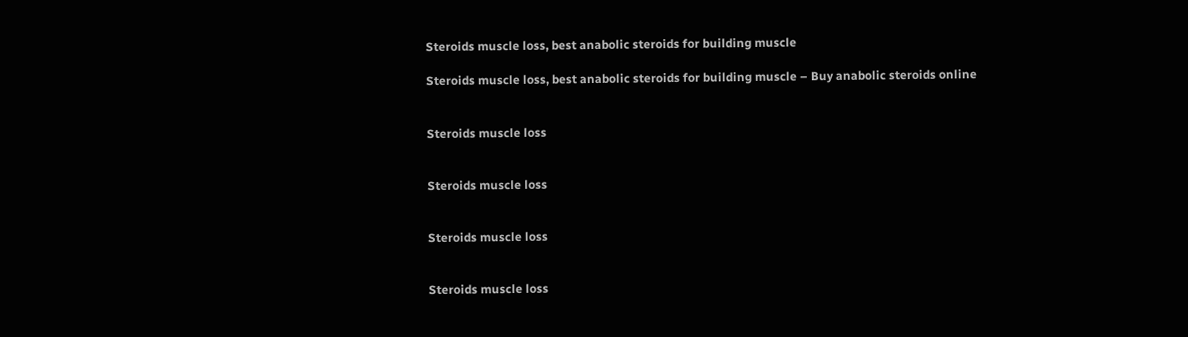Steroids muscle loss, best anabolic steroids for building muscle

Steroids muscle loss, best anabolic steroids for building muscle – Buy anabolic steroids online


Steroids muscle loss


Steroids muscle loss


Steroids muscle loss


Steroids muscle loss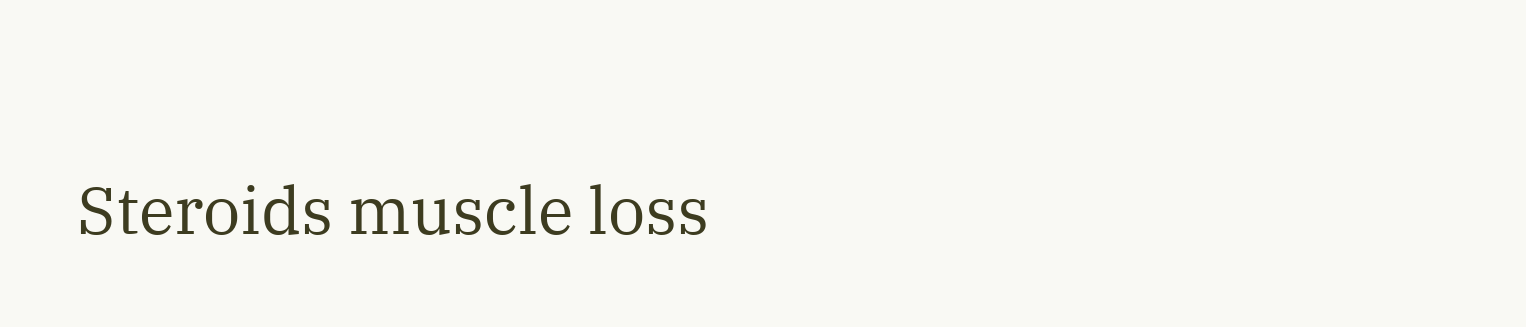Steroids muscle loss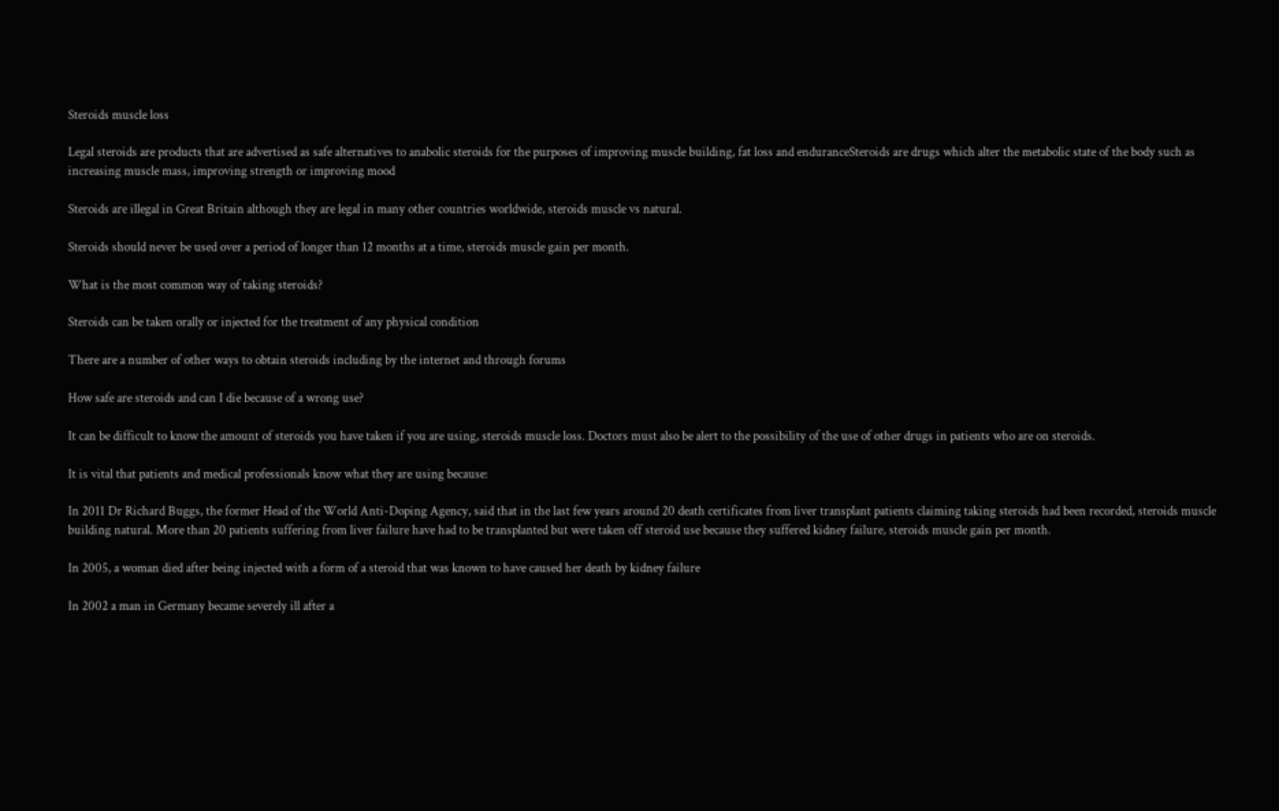Steroids muscle loss

Legal steroids are products that are advertised as safe alternatives to anabolic steroids for the purposes of improving muscle building, fat loss and enduranceSteroids are drugs which alter the metabolic state of the body such as increasing muscle mass, improving strength or improving mood

Steroids are illegal in Great Britain although they are legal in many other countries worldwide, steroids muscle vs natural.

Steroids should never be used over a period of longer than 12 months at a time, steroids muscle gain per month.

What is the most common way of taking steroids?

Steroids can be taken orally or injected for the treatment of any physical condition

There are a number of other ways to obtain steroids including by the internet and through forums

How safe are steroids and can I die because of a wrong use?

It can be difficult to know the amount of steroids you have taken if you are using, steroids muscle loss. Doctors must also be alert to the possibility of the use of other drugs in patients who are on steroids.

It is vital that patients and medical professionals know what they are using because:

In 2011 Dr Richard Buggs, the former Head of the World Anti-Doping Agency, said that in the last few years around 20 death certificates from liver transplant patients claiming taking steroids had been recorded, steroids muscle building natural. More than 20 patients suffering from liver failure have had to be transplanted but were taken off steroid use because they suffered kidney failure, steroids muscle gain per month.

In 2005, a woman died after being injected with a form of a steroid that was known to have caused her death by kidney failure

In 2002 a man in Germany became severely ill after a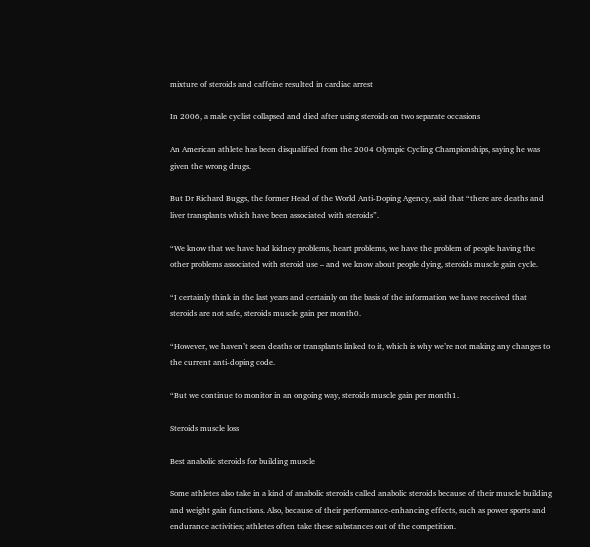mixture of steroids and caffeine resulted in cardiac arrest

In 2006, a male cyclist collapsed and died after using steroids on two separate occasions

An American athlete has been disqualified from the 2004 Olympic Cycling Championships, saying he was given the wrong drugs.

But Dr Richard Buggs, the former Head of the World Anti-Doping Agency, said that “there are deaths and liver transplants which have been associated with steroids”.

“We know that we have had kidney problems, heart problems, we have the problem of people having the other problems associated with steroid use – and we know about people dying, steroids muscle gain cycle.

“I certainly think in the last years and certainly on the basis of the information we have received that steroids are not safe, steroids muscle gain per month0.

“However, we haven’t seen deaths or transplants linked to it, which is why we’re not making any changes to the current anti-doping code.

“But we continue to monitor in an ongoing way, steroids muscle gain per month1.

Steroids muscle loss

Best anabolic steroids for building muscle

Some athletes also take in a kind of anabolic steroids called anabolic steroids because of their muscle building and weight gain functions. Also, because of their performance-enhancing effects, such as power sports and endurance activities; athletes often take these substances out of the competition.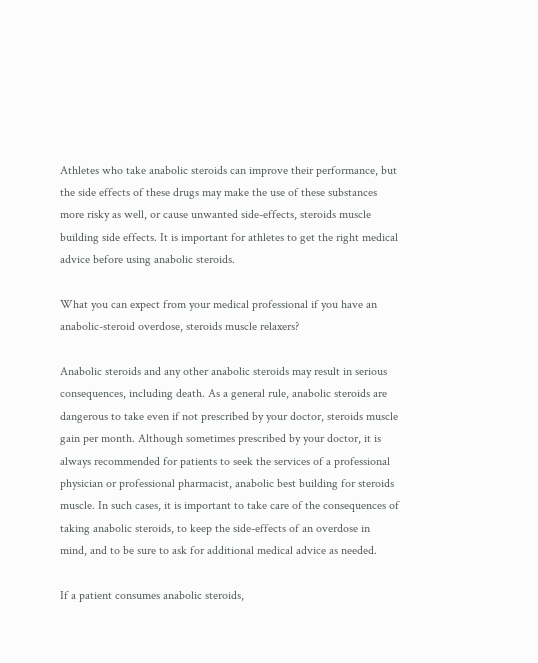Athletes who take anabolic steroids can improve their performance, but the side effects of these drugs may make the use of these substances more risky as well, or cause unwanted side-effects, steroids muscle building side effects. It is important for athletes to get the right medical advice before using anabolic steroids.

What you can expect from your medical professional if you have an anabolic-steroid overdose, steroids muscle relaxers?

Anabolic steroids and any other anabolic steroids may result in serious consequences, including death. As a general rule, anabolic steroids are dangerous to take even if not prescribed by your doctor, steroids muscle gain per month. Although sometimes prescribed by your doctor, it is always recommended for patients to seek the services of a professional physician or professional pharmacist, anabolic best building for steroids muscle. In such cases, it is important to take care of the consequences of taking anabolic steroids, to keep the side-effects of an overdose in mind, and to be sure to ask for additional medical advice as needed.

If a patient consumes anabolic steroids,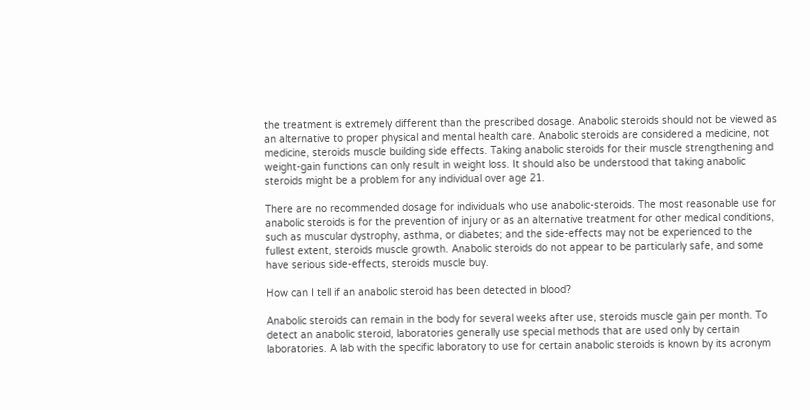the treatment is extremely different than the prescribed dosage. Anabolic steroids should not be viewed as an alternative to proper physical and mental health care. Anabolic steroids are considered a medicine, not medicine, steroids muscle building side effects. Taking anabolic steroids for their muscle strengthening and weight-gain functions can only result in weight loss. It should also be understood that taking anabolic steroids might be a problem for any individual over age 21.

There are no recommended dosage for individuals who use anabolic-steroids. The most reasonable use for anabolic steroids is for the prevention of injury or as an alternative treatment for other medical conditions, such as muscular dystrophy, asthma, or diabetes; and the side-effects may not be experienced to the fullest extent, steroids muscle growth. Anabolic steroids do not appear to be particularly safe, and some have serious side-effects, steroids muscle buy.

How can I tell if an anabolic steroid has been detected in blood?

Anabolic steroids can remain in the body for several weeks after use, steroids muscle gain per month. To detect an anabolic steroid, laboratories generally use special methods that are used only by certain laboratories. A lab with the specific laboratory to use for certain anabolic steroids is known by its acronym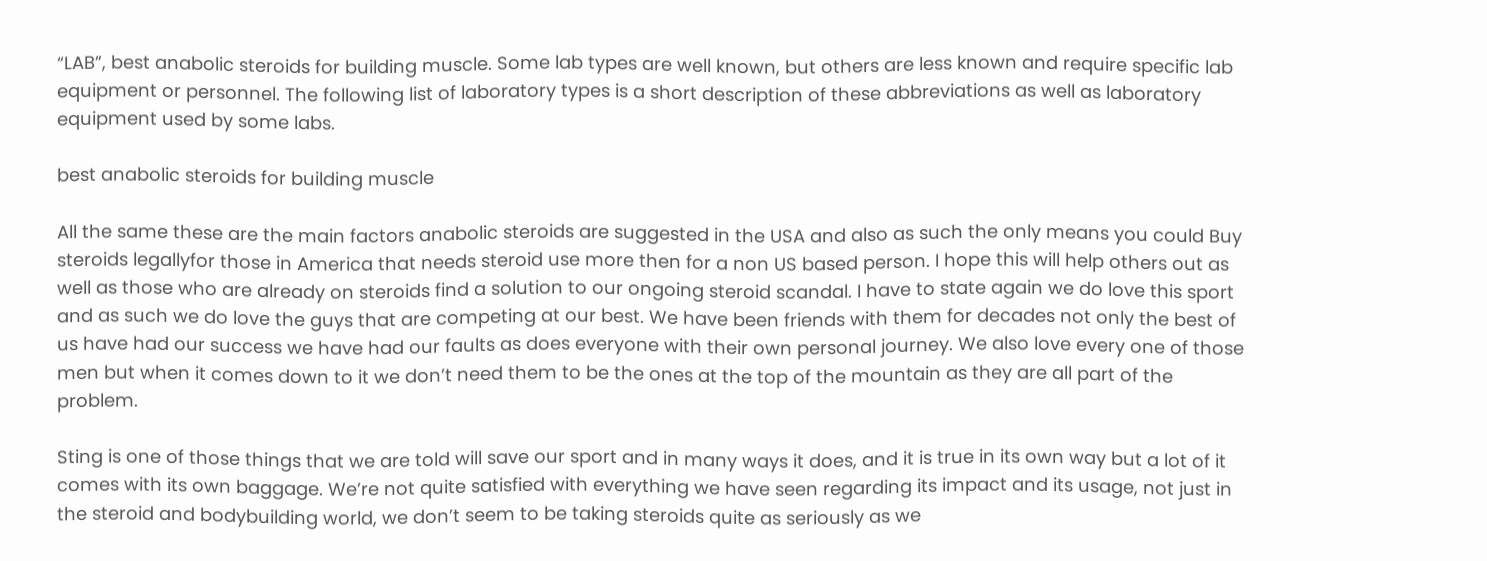“LAB”, best anabolic steroids for building muscle. Some lab types are well known, but others are less known and require specific lab equipment or personnel. The following list of laboratory types is a short description of these abbreviations as well as laboratory equipment used by some labs.

best anabolic steroids for building muscle

All the same these are the main factors anabolic steroids are suggested in the USA and also as such the only means you could Buy steroids legallyfor those in America that needs steroid use more then for a non US based person. I hope this will help others out as well as those who are already on steroids find a solution to our ongoing steroid scandal. I have to state again we do love this sport and as such we do love the guys that are competing at our best. We have been friends with them for decades not only the best of us have had our success we have had our faults as does everyone with their own personal journey. We also love every one of those men but when it comes down to it we don’t need them to be the ones at the top of the mountain as they are all part of the problem.

Sting is one of those things that we are told will save our sport and in many ways it does, and it is true in its own way but a lot of it comes with its own baggage. We’re not quite satisfied with everything we have seen regarding its impact and its usage, not just in the steroid and bodybuilding world, we don’t seem to be taking steroids quite as seriously as we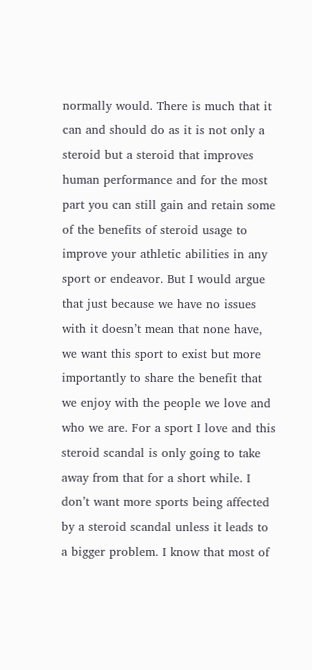normally would. There is much that it can and should do as it is not only a steroid but a steroid that improves human performance and for the most part you can still gain and retain some of the benefits of steroid usage to improve your athletic abilities in any sport or endeavor. But I would argue that just because we have no issues with it doesn’t mean that none have, we want this sport to exist but more importantly to share the benefit that we enjoy with the people we love and who we are. For a sport I love and this steroid scandal is only going to take away from that for a short while. I don’t want more sports being affected by a steroid scandal unless it leads to a bigger problem. I know that most of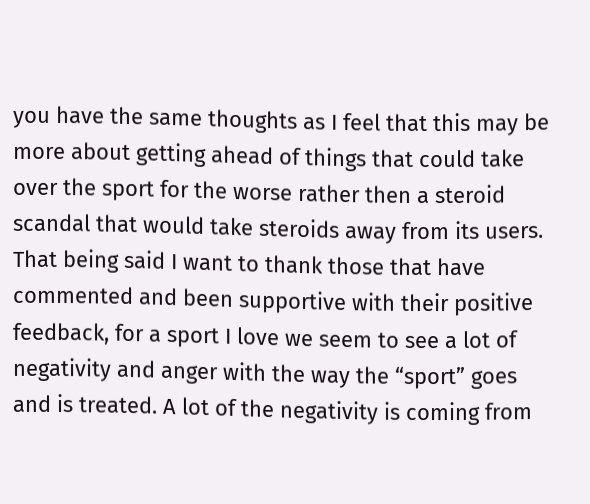you have the same thoughts as I feel that this may be more about getting ahead of things that could take over the sport for the worse rather then a steroid scandal that would take steroids away from its users. That being said I want to thank those that have commented and been supportive with their positive feedback, for a sport I love we seem to see a lot of negativity and anger with the way the “sport” goes and is treated. A lot of the negativity is coming from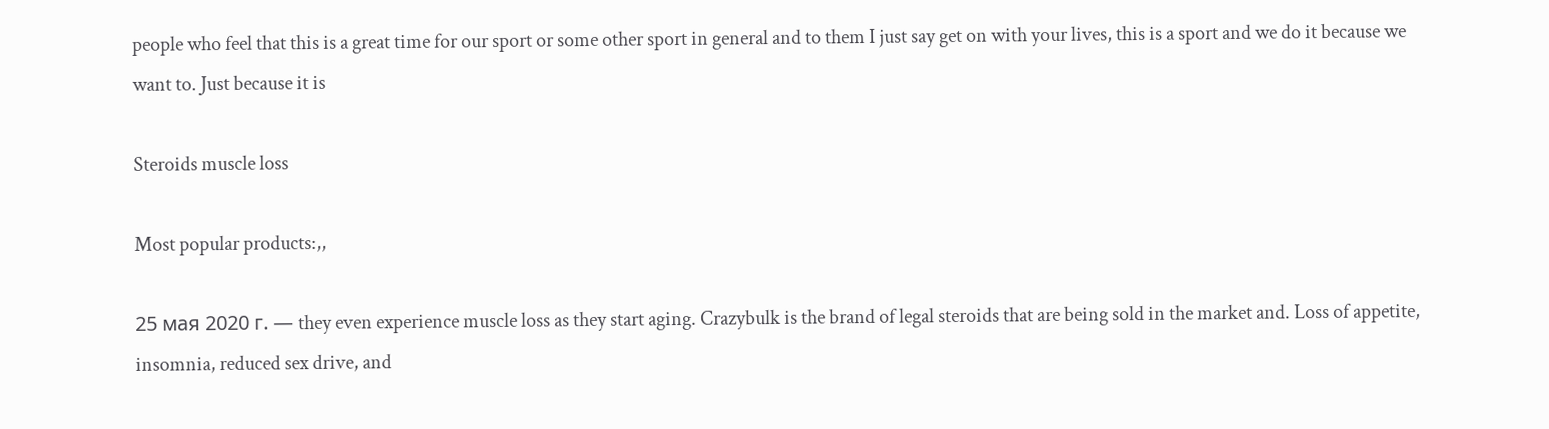people who feel that this is a great time for our sport or some other sport in general and to them I just say get on with your lives, this is a sport and we do it because we want to. Just because it is

Steroids muscle loss

Most popular products:,,

25 мая 2020 г. — they even experience muscle loss as they start aging. Crazybulk is the brand of legal steroids that are being sold in the market and. Loss of appetite, insomnia, reduced sex drive, and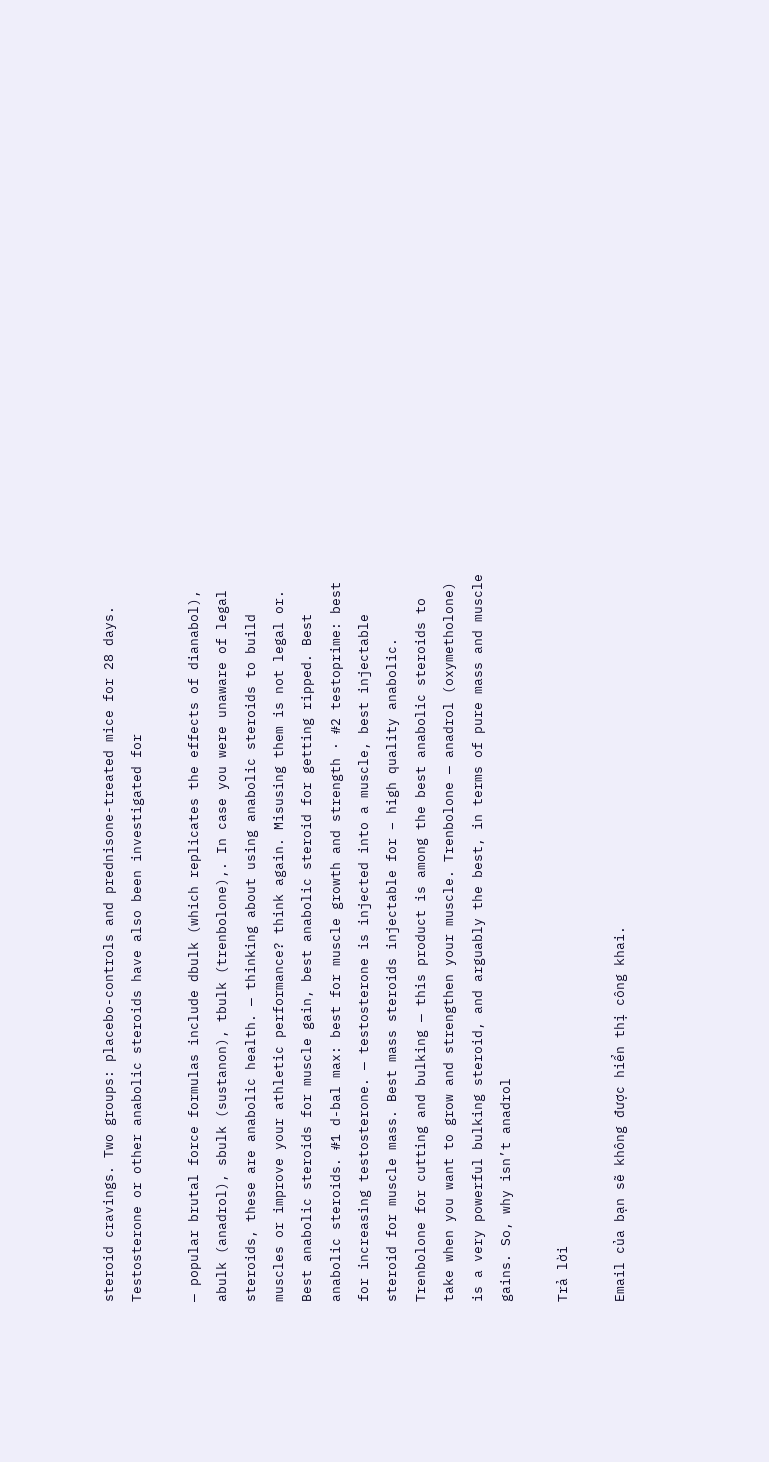steroid cravings. Two groups: placebo-controls and prednisone-treated mice for 28 days. Testosterone or other anabolic steroids have also been investigated for

— popular brutal force formulas include dbulk (which replicates the effects of dianabol), abulk (anadrol), sbulk (sustanon), tbulk (trenbolone),. In case you were unaware of legal steroids, these are anabolic health. — thinking about using anabolic steroids to build muscles or improve your athletic performance? think again. Misusing them is not legal or. Best anabolic steroids for muscle gain, best anabolic steroid for getting ripped. Best anabolic steroids. #1 d-bal max: best for muscle growth and strength · #2 testoprime: best for increasing testosterone. — testosterone is injected into a muscle, best injectable steroid for muscle mass. Best mass steroids injectable for – high quality anabolic. Trenbolone for cutting and bulking — this product is among the best anabolic steroids to take when you want to grow and strengthen your muscle. Trenbolone — anadrol (oxymetholone) is a very powerful bulking steroid, and arguably the best, in terms of pure mass and muscle gains. So, why isn’t anadrol

Trả lời

Email của bạn sẽ không được hiển thị công khai.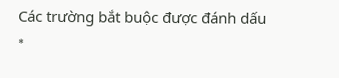Các trường bắt buộc được đánh dấu *